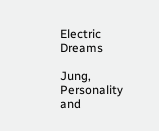Electric Dreams

Jung, Personality and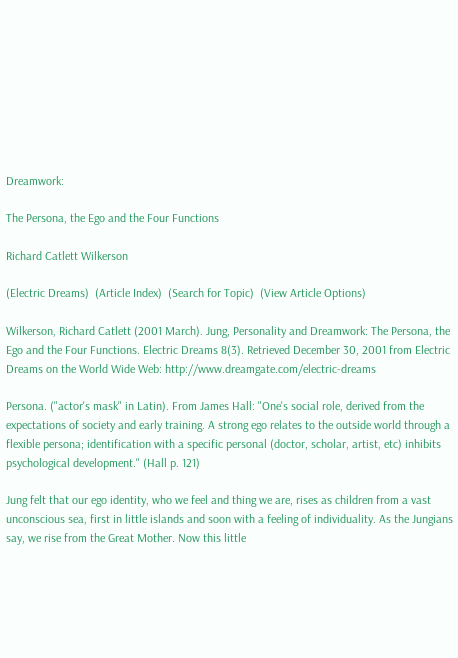Dreamwork:

The Persona, the Ego and the Four Functions

Richard Catlett Wilkerson

(Electric Dreams)  (Article Index)  (Search for Topic)  (View Article Options)

Wilkerson, Richard Catlett (2001 March). Jung, Personality and Dreamwork: The Persona, the Ego and the Four Functions. Electric Dreams 8(3). Retrieved December 30, 2001 from Electric Dreams on the World Wide Web: http://www.dreamgate.com/electric-dreams

Persona. ("actor's mask" in Latin). From James Hall: "One's social role, derived from the expectations of society and early training. A strong ego relates to the outside world through a flexible persona; identification with a specific personal (doctor, scholar, artist, etc) inhibits psychological development." (Hall p. 121)

Jung felt that our ego identity, who we feel and thing we are, rises as children from a vast unconscious sea, first in little islands and soon with a feeling of individuality. As the Jungians say, we rise from the Great Mother. Now this little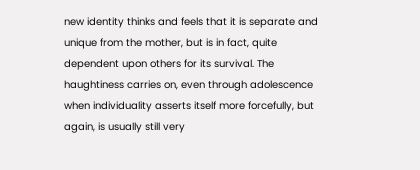new identity thinks and feels that it is separate and unique from the mother, but is in fact, quite dependent upon others for its survival. The haughtiness carries on, even through adolescence when individuality asserts itself more forcefully, but again, is usually still very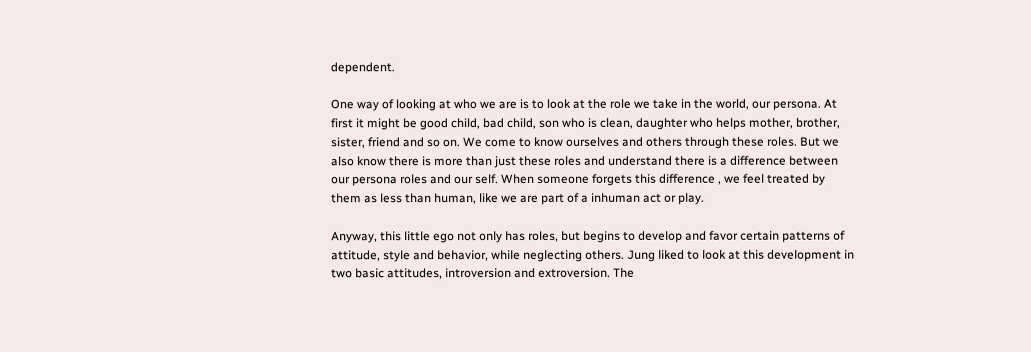dependent.

One way of looking at who we are is to look at the role we take in the world, our persona. At first it might be good child, bad child, son who is clean, daughter who helps mother, brother, sister, friend and so on. We come to know ourselves and others through these roles. But we also know there is more than just these roles and understand there is a difference between our persona roles and our self. When someone forgets this difference , we feel treated by them as less than human, like we are part of a inhuman act or play.

Anyway, this little ego not only has roles, but begins to develop and favor certain patterns of attitude, style and behavior, while neglecting others. Jung liked to look at this development in two basic attitudes, introversion and extroversion. The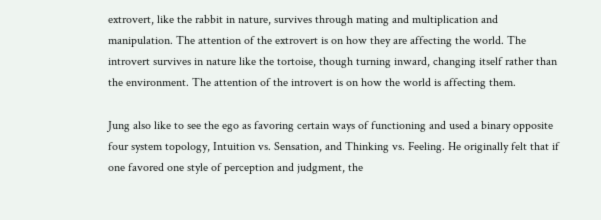extrovert, like the rabbit in nature, survives through mating and multiplication and manipulation. The attention of the extrovert is on how they are affecting the world. The introvert survives in nature like the tortoise, though turning inward, changing itself rather than the environment. The attention of the introvert is on how the world is affecting them.

Jung also like to see the ego as favoring certain ways of functioning and used a binary opposite four system topology, Intuition vs. Sensation, and Thinking vs. Feeling. He originally felt that if one favored one style of perception and judgment, the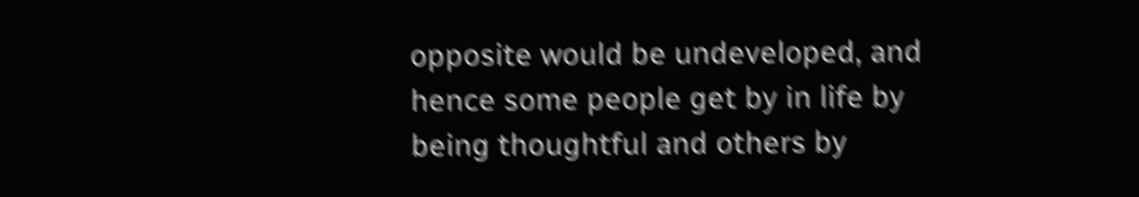opposite would be undeveloped, and hence some people get by in life by being thoughtful and others by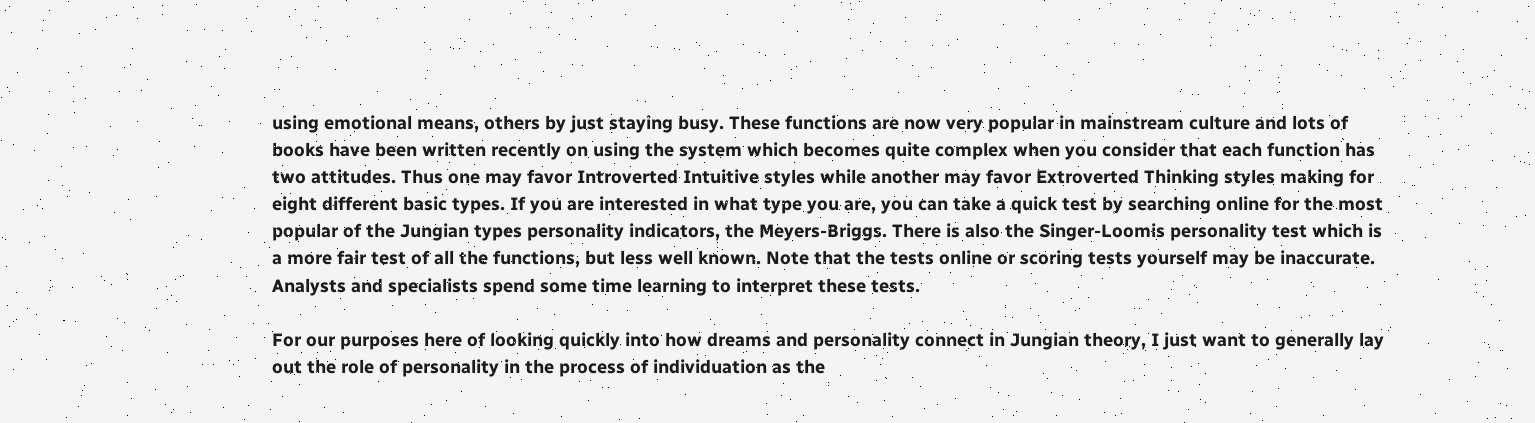using emotional means, others by just staying busy. These functions are now very popular in mainstream culture and lots of books have been written recently on using the system which becomes quite complex when you consider that each function has two attitudes. Thus one may favor Introverted Intuitive styles while another may favor Extroverted Thinking styles making for eight different basic types. If you are interested in what type you are, you can take a quick test by searching online for the most popular of the Jungian types personality indicators, the Meyers-Briggs. There is also the Singer-Loomis personality test which is a more fair test of all the functions, but less well known. Note that the tests online or scoring tests yourself may be inaccurate. Analysts and specialists spend some time learning to interpret these tests.

For our purposes here of looking quickly into how dreams and personality connect in Jungian theory, I just want to generally lay out the role of personality in the process of individuation as the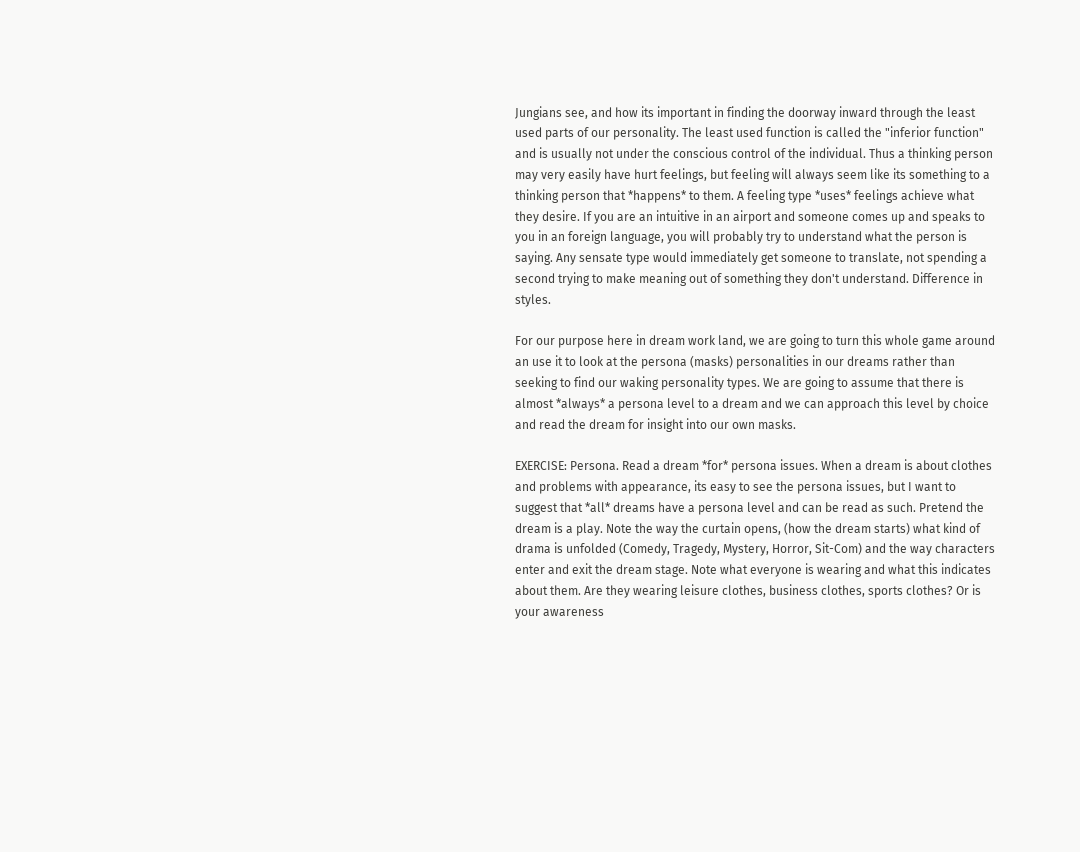Jungians see, and how its important in finding the doorway inward through the least used parts of our personality. The least used function is called the "inferior function" and is usually not under the conscious control of the individual. Thus a thinking person may very easily have hurt feelings, but feeling will always seem like its something to a thinking person that *happens* to them. A feeling type *uses* feelings achieve what they desire. If you are an intuitive in an airport and someone comes up and speaks to you in an foreign language, you will probably try to understand what the person is saying. Any sensate type would immediately get someone to translate, not spending a second trying to make meaning out of something they don't understand. Difference in styles.

For our purpose here in dream work land, we are going to turn this whole game around an use it to look at the persona (masks) personalities in our dreams rather than seeking to find our waking personality types. We are going to assume that there is almost *always* a persona level to a dream and we can approach this level by choice and read the dream for insight into our own masks.

EXERCISE: Persona. Read a dream *for* persona issues. When a dream is about clothes and problems with appearance, its easy to see the persona issues, but I want to suggest that *all* dreams have a persona level and can be read as such. Pretend the dream is a play. Note the way the curtain opens, (how the dream starts) what kind of drama is unfolded (Comedy, Tragedy, Mystery, Horror, Sit-Com) and the way characters enter and exit the dream stage. Note what everyone is wearing and what this indicates about them. Are they wearing leisure clothes, business clothes, sports clothes? Or is your awareness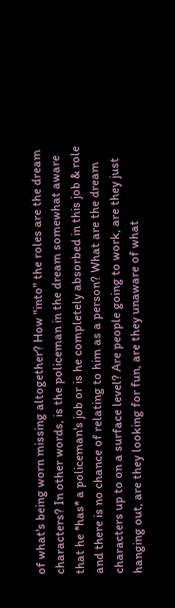of what's being worn missing altogether? How "into" the roles are the dream characters? In other words, is the policeman in the dream somewhat aware that he *has* a policeman's job or is he completely absorbed in this job & role and there is no chance of relating to him as a person? What are the dream characters up to on a surface level? Are people going to work, are they just hanging out, are they looking for fun, are they unaware of what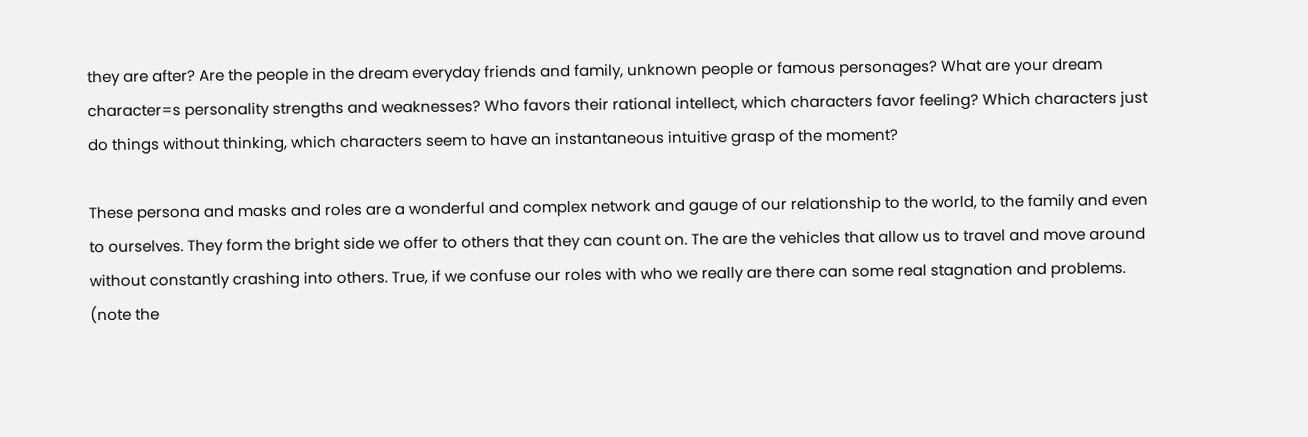they are after? Are the people in the dream everyday friends and family, unknown people or famous personages? What are your dream character=s personality strengths and weaknesses? Who favors their rational intellect, which characters favor feeling? Which characters just do things without thinking, which characters seem to have an instantaneous intuitive grasp of the moment?

These persona and masks and roles are a wonderful and complex network and gauge of our relationship to the world, to the family and even to ourselves. They form the bright side we offer to others that they can count on. The are the vehicles that allow us to travel and move around without constantly crashing into others. True, if we confuse our roles with who we really are there can some real stagnation and problems. (note the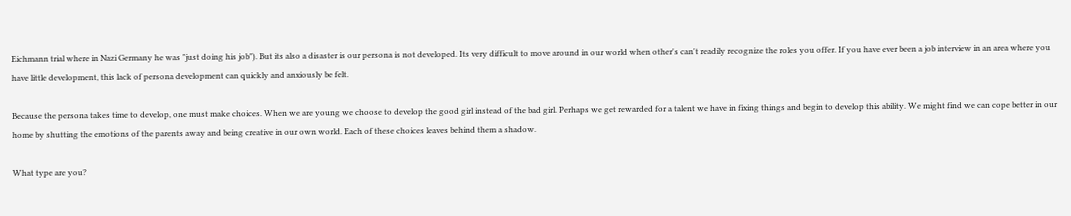Eichmann trial where in Nazi Germany he was "just doing his job"). But its also a disaster is our persona is not developed. Its very difficult to move around in our world when other's can't readily recognize the roles you offer. If you have ever been a job interview in an area where you have little development, this lack of persona development can quickly and anxiously be felt.

Because the persona takes time to develop, one must make choices. When we are young we choose to develop the good girl instead of the bad girl. Perhaps we get rewarded for a talent we have in fixing things and begin to develop this ability. We might find we can cope better in our home by shutting the emotions of the parents away and being creative in our own world. Each of these choices leaves behind them a shadow.

What type are you?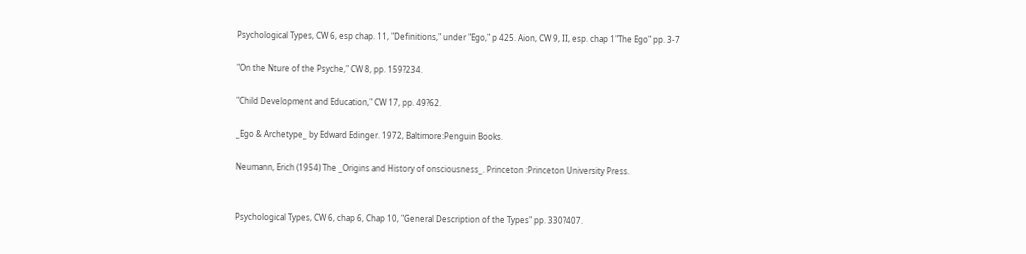Psychological Types, CW 6, esp chap. 11, "Definitions," under "Ego," p 425. Aion, CW 9, II, esp. chap 1"The Ego" pp. 3-7

"On the Nture of the Psyche," CW 8, pp. 159?234.

"Child Development and Education," CW 17, pp. 49?62.

_Ego & Archetype_ by Edward Edinger. 1972, Baltimore:Penguin Books.

Neumann, Erich (1954) The _Origins and History of onsciousness_. Princeton :Princeton University Press.


Psychological Types, CW 6, chap 6, Chap 10, "General Description of the Types" pp. 330?407.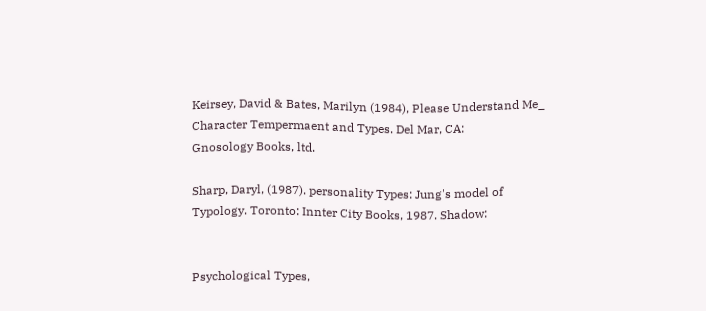Keirsey, David & Bates, Marilyn (1984), Please Understand Me_ Character Tempermaent and Types. Del Mar, CA:
Gnosology Books, ltd.

Sharp, Daryl, (1987). personality Types: Jung's model of Typology. Toronto: Innter City Books, 1987. Shadow:


Psychological Types,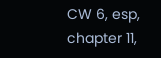CW 6, esp, chapter 11,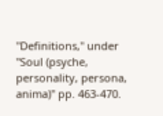"Definitions," under "Soul (psyche, personality, persona, anima)" pp. 463-470.